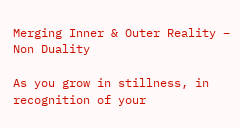Merging Inner & Outer Reality – Non Duality

As you grow in stillness, in recognition of your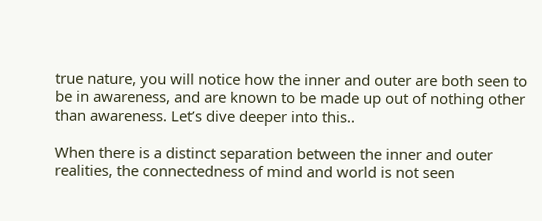true nature, you will notice how the inner and outer are both seen to be in awareness, and are known to be made up out of nothing other than awareness. Let’s dive deeper into this..

When there is a distinct separation between the inner and outer realities, the connectedness of mind and world is not seen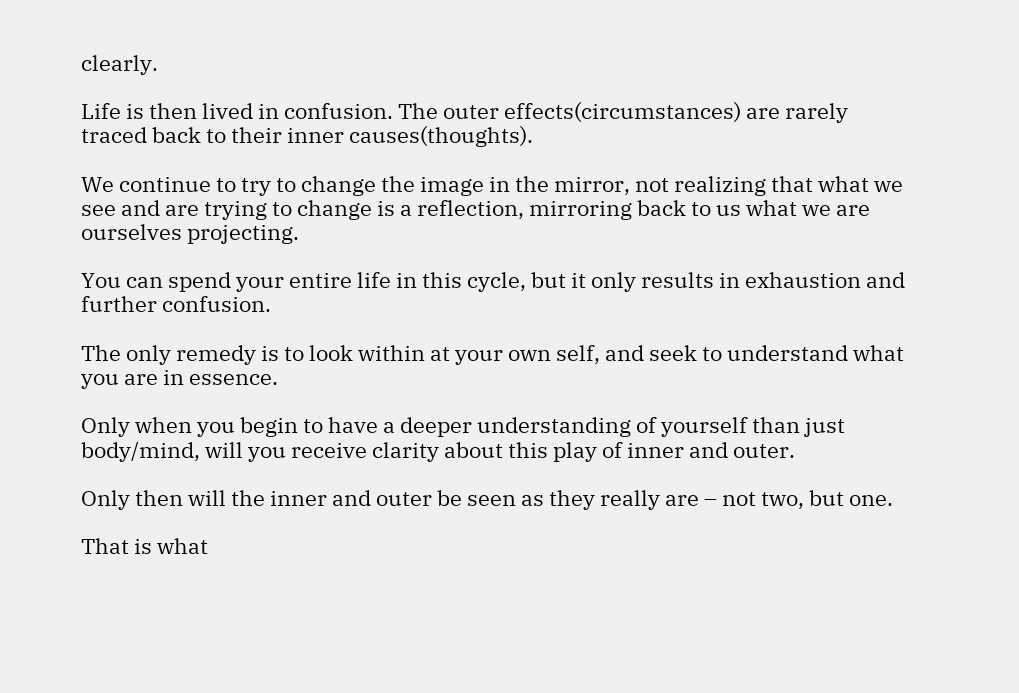clearly.

Life is then lived in confusion. The outer effects(circumstances) are rarely traced back to their inner causes(thoughts).

We continue to try to change the image in the mirror, not realizing that what we see and are trying to change is a reflection, mirroring back to us what we are ourselves projecting.

You can spend your entire life in this cycle, but it only results in exhaustion and further confusion.

The only remedy is to look within at your own self, and seek to understand what you are in essence.

Only when you begin to have a deeper understanding of yourself than just body/mind, will you receive clarity about this play of inner and outer.

Only then will the inner and outer be seen as they really are – not two, but one.

That is what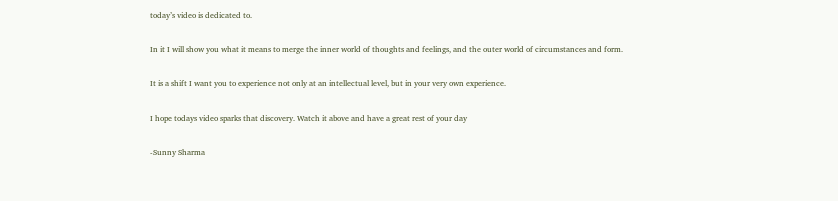today’s video is dedicated to.

In it I will show you what it means to merge the inner world of thoughts and feelings, and the outer world of circumstances and form.

It is a shift I want you to experience not only at an intellectual level, but in your very own experience.

I hope todays video sparks that discovery. Watch it above and have a great rest of your day

-Sunny Sharma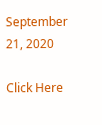September 21, 2020

Click Here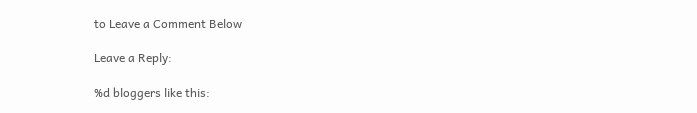to Leave a Comment Below

Leave a Reply:

%d bloggers like this: